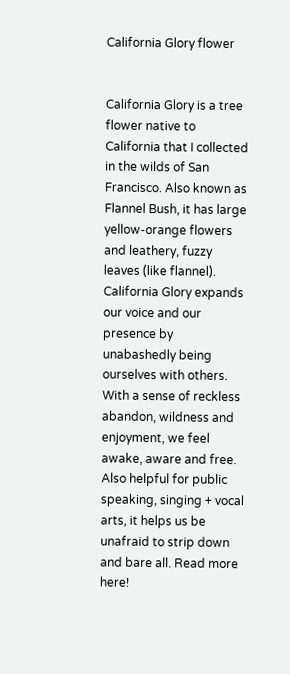California Glory flower


California Glory is a tree flower native to California that I collected in the wilds of San Francisco. Also known as Flannel Bush, it has large yellow-orange flowers and leathery, fuzzy leaves (like flannel). California Glory expands our voice and our presence by unabashedly being ourselves with others. With a sense of reckless abandon, wildness and enjoyment, we feel awake, aware and free. Also helpful for public speaking, singing + vocal arts, it helps us be unafraid to strip down and bare all. Read more here!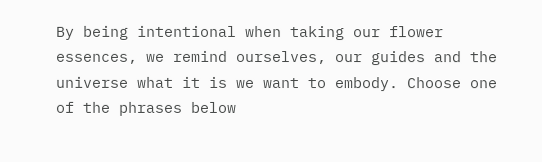By being intentional when taking our flower essences, we remind ourselves, our guides and the universe what it is we want to embody. Choose one of the phrases below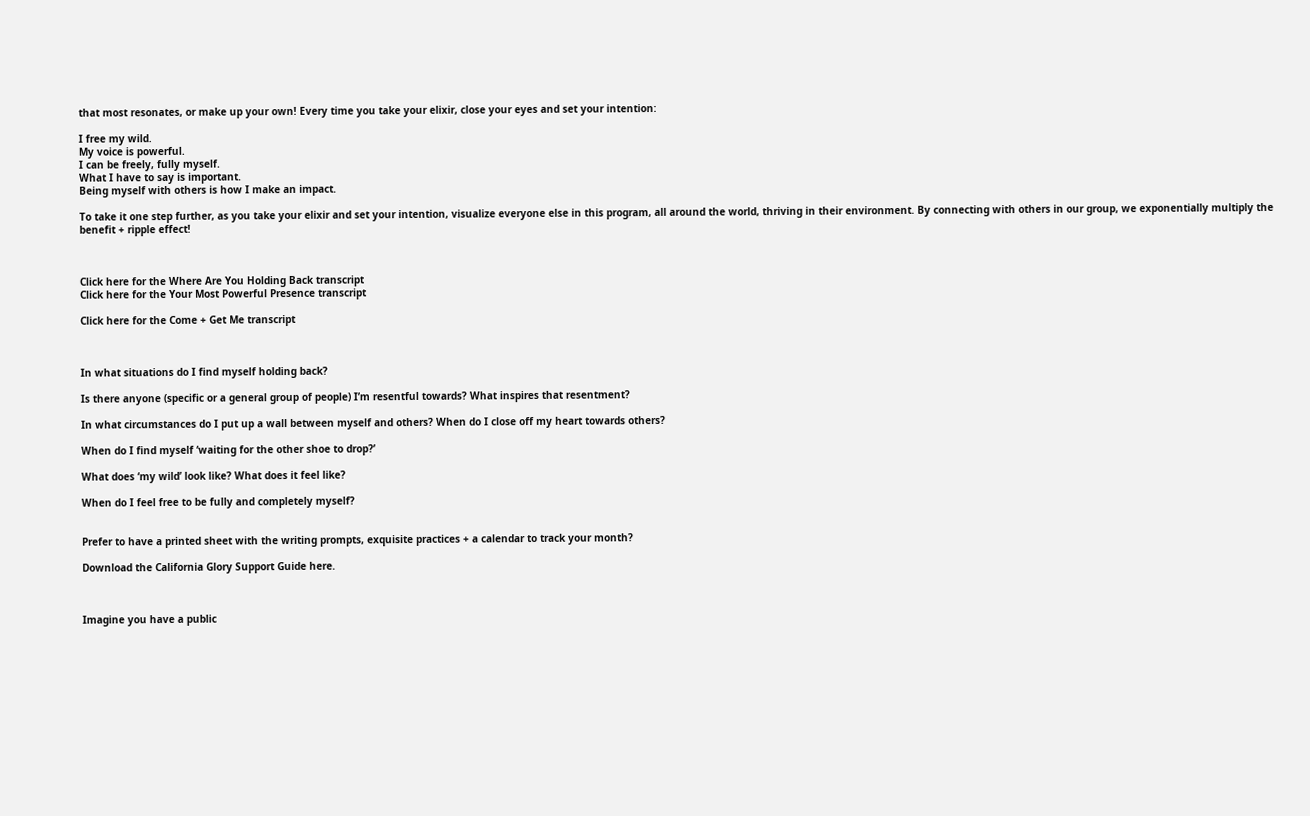that most resonates, or make up your own! Every time you take your elixir, close your eyes and set your intention:

I free my wild.
My voice is powerful.
I can be freely, fully myself.
What I have to say is important.
Being myself with others is how I make an impact.

To take it one step further, as you take your elixir and set your intention, visualize everyone else in this program, all around the world, thriving in their environment. By connecting with others in our group, we exponentially multiply the benefit + ripple effect!



Click here for the Where Are You Holding Back transcript
Click here for the Your Most Powerful Presence transcript

Click here for the Come + Get Me transcript



In what situations do I find myself holding back?

Is there anyone (specific or a general group of people) I’m resentful towards? What inspires that resentment?

In what circumstances do I put up a wall between myself and others? When do I close off my heart towards others?

When do I find myself ‘waiting for the other shoe to drop?’

What does ‘my wild’ look like? What does it feel like?

When do I feel free to be fully and completely myself?


Prefer to have a printed sheet with the writing prompts, exquisite practices + a calendar to track your month?

Download the California Glory Support Guide here.



Imagine you have a public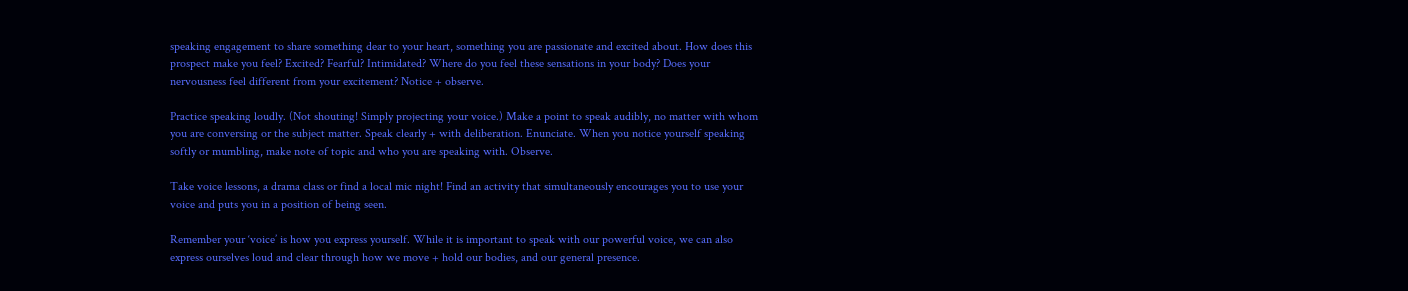speaking engagement to share something dear to your heart, something you are passionate and excited about. How does this prospect make you feel? Excited? Fearful? Intimidated? Where do you feel these sensations in your body? Does your nervousness feel different from your excitement? Notice + observe.

Practice speaking loudly. (Not shouting! Simply projecting your voice.) Make a point to speak audibly, no matter with whom you are conversing or the subject matter. Speak clearly + with deliberation. Enunciate. When you notice yourself speaking softly or mumbling, make note of topic and who you are speaking with. Observe.

Take voice lessons, a drama class or find a local mic night! Find an activity that simultaneously encourages you to use your voice and puts you in a position of being seen.

Remember your ‘voice’ is how you express yourself. While it is important to speak with our powerful voice, we can also express ourselves loud and clear through how we move + hold our bodies, and our general presence.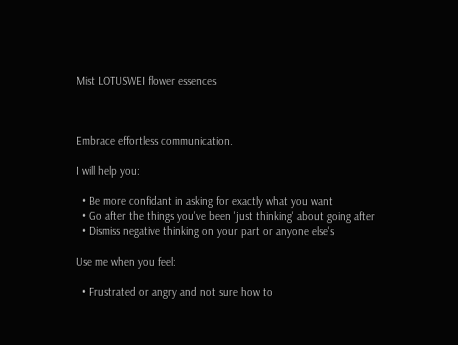Mist LOTUSWEI flower essences



Embrace effortless communication.

I will help you:

  • Be more confidant in asking for exactly what you want
  • Go after the things you've been 'just thinking' about going after
  • Dismiss negative thinking on your part or anyone else's

Use me when you feel:

  • Frustrated or angry and not sure how to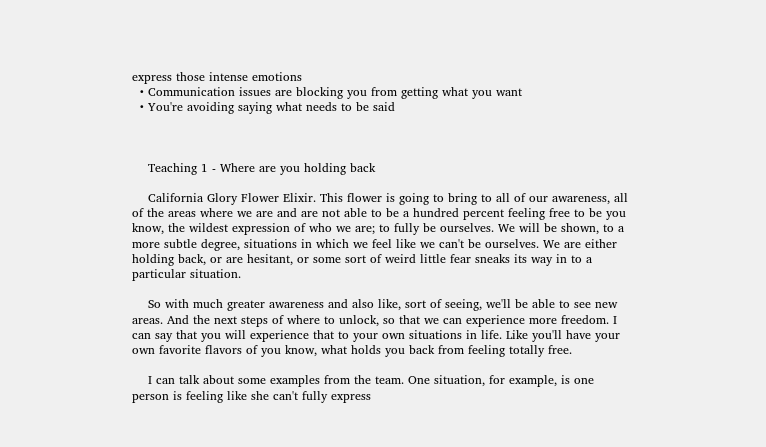express those intense emotions
  • Communication issues are blocking you from getting what you want
  • You're avoiding saying what needs to be said



    Teaching 1 - Where are you holding back

    California Glory Flower Elixir. This flower is going to bring to all of our awareness, all of the areas where we are and are not able to be a hundred percent feeling free to be you know, the wildest expression of who we are; to fully be ourselves. We will be shown, to a more subtle degree, situations in which we feel like we can't be ourselves. We are either holding back, or are hesitant, or some sort of weird little fear sneaks its way in to a particular situation.

    So with much greater awareness and also like, sort of seeing, we'll be able to see new areas. And the next steps of where to unlock, so that we can experience more freedom. I can say that you will experience that to your own situations in life. Like you'll have your own favorite flavors of you know, what holds you back from feeling totally free.

    I can talk about some examples from the team. One situation, for example, is one person is feeling like she can't fully express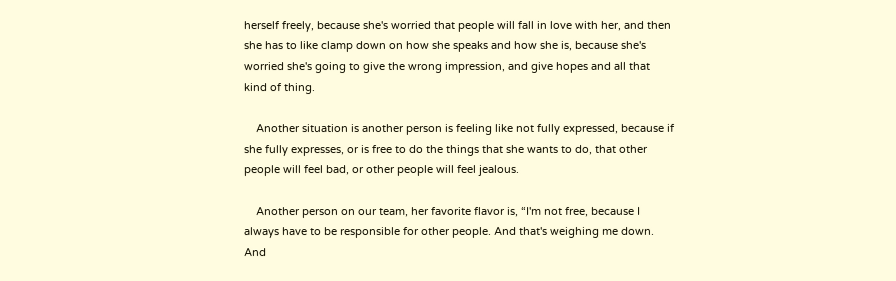herself freely, because she's worried that people will fall in love with her, and then she has to like clamp down on how she speaks and how she is, because she's worried she's going to give the wrong impression, and give hopes and all that kind of thing.

    Another situation is another person is feeling like not fully expressed, because if she fully expresses, or is free to do the things that she wants to do, that other people will feel bad, or other people will feel jealous.

    Another person on our team, her favorite flavor is, “I'm not free, because I always have to be responsible for other people. And that's weighing me down. And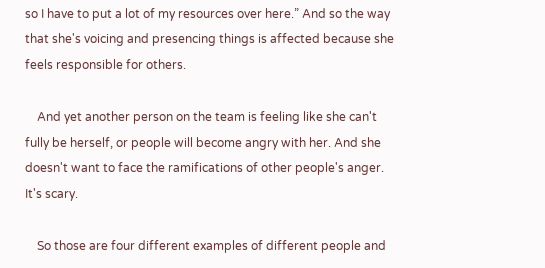so I have to put a lot of my resources over here.” And so the way that she's voicing and presencing things is affected because she feels responsible for others.

    And yet another person on the team is feeling like she can't fully be herself, or people will become angry with her. And she doesn't want to face the ramifications of other people's anger. It's scary.

    So those are four different examples of different people and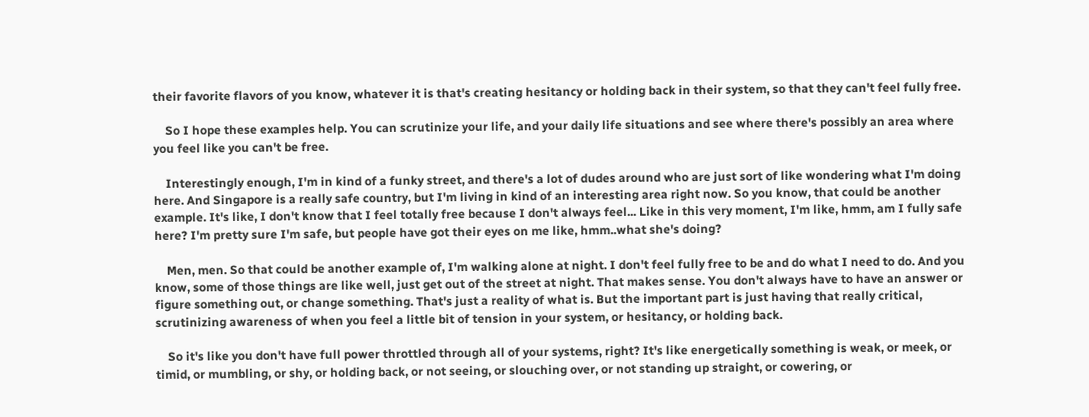their favorite flavors of you know, whatever it is that's creating hesitancy or holding back in their system, so that they can't feel fully free.

    So I hope these examples help. You can scrutinize your life, and your daily life situations and see where there's possibly an area where you feel like you can't be free.

    Interestingly enough, I'm in kind of a funky street, and there's a lot of dudes around who are just sort of like wondering what I'm doing here. And Singapore is a really safe country, but I'm living in kind of an interesting area right now. So you know, that could be another example. It's like, I don't know that I feel totally free because I don't always feel... Like in this very moment, I'm like, hmm, am I fully safe here? I'm pretty sure I'm safe, but people have got their eyes on me like, hmm..what she's doing?

    Men, men. So that could be another example of, I'm walking alone at night. I don't feel fully free to be and do what I need to do. And you know, some of those things are like well, just get out of the street at night. That makes sense. You don't always have to have an answer or figure something out, or change something. That's just a reality of what is. But the important part is just having that really critical, scrutinizing awareness of when you feel a little bit of tension in your system, or hesitancy, or holding back.

    So it's like you don't have full power throttled through all of your systems, right? It's like energetically something is weak, or meek, or timid, or mumbling, or shy, or holding back, or not seeing, or slouching over, or not standing up straight, or cowering, or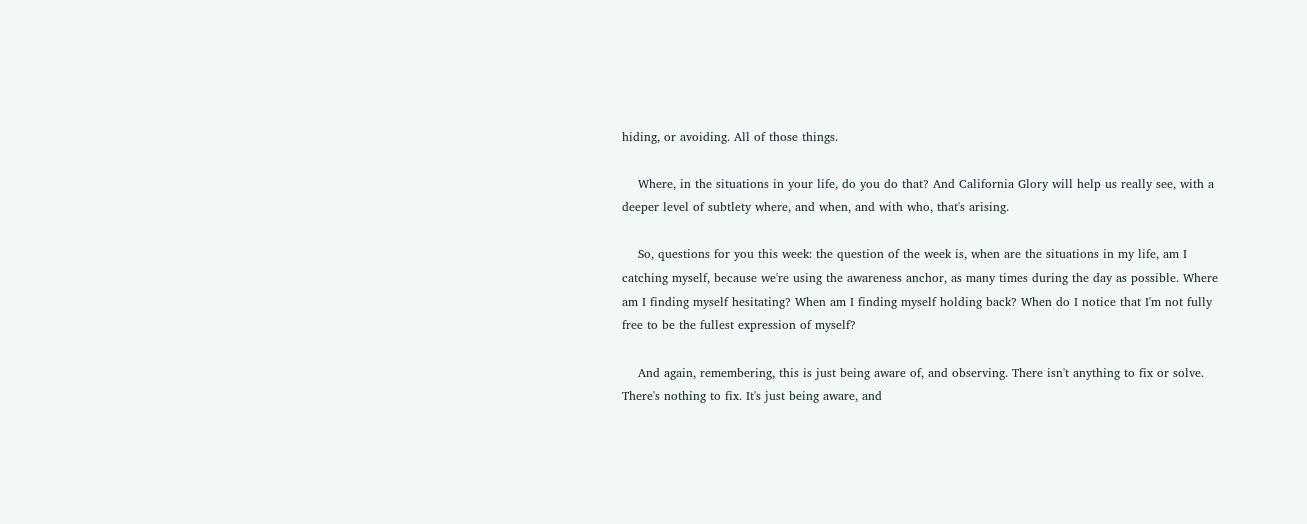hiding, or avoiding. All of those things.

    Where, in the situations in your life, do you do that? And California Glory will help us really see, with a deeper level of subtlety where, and when, and with who, that's arising.

    So, questions for you this week: the question of the week is, when are the situations in my life, am I catching myself, because we're using the awareness anchor, as many times during the day as possible. Where am I finding myself hesitating? When am I finding myself holding back? When do I notice that I'm not fully free to be the fullest expression of myself?

    And again, remembering, this is just being aware of, and observing. There isn't anything to fix or solve. There's nothing to fix. It's just being aware, and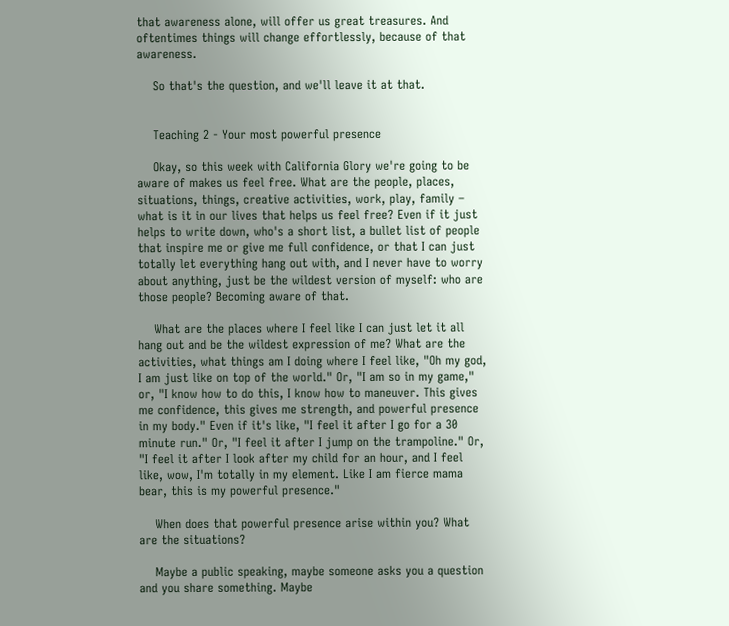that awareness alone, will offer us great treasures. And oftentimes things will change effortlessly, because of that awareness.

    So that's the question, and we'll leave it at that.


    Teaching 2 - Your most powerful presence

    Okay, so this week with California Glory we're going to be aware of makes us feel free. What are the people, places, situations, things, creative activities, work, play, family – what is it in our lives that helps us feel free? Even if it just helps to write down, who's a short list, a bullet list of people that inspire me or give me full confidence, or that I can just totally let everything hang out with, and I never have to worry about anything, just be the wildest version of myself: who are those people? Becoming aware of that.

    What are the places where I feel like I can just let it all hang out and be the wildest expression of me? What are the activities, what things am I doing where I feel like, "Oh my god, I am just like on top of the world." Or, "I am so in my game," or, "I know how to do this, I know how to maneuver. This gives me confidence, this gives me strength, and powerful presence in my body." Even if it's like, "I feel it after I go for a 30 minute run." Or, "I feel it after I jump on the trampoline." Or, "I feel it after I look after my child for an hour, and I feel like, wow, I'm totally in my element. Like I am fierce mama bear, this is my powerful presence."

    When does that powerful presence arise within you? What are the situations?

    Maybe a public speaking, maybe someone asks you a question and you share something. Maybe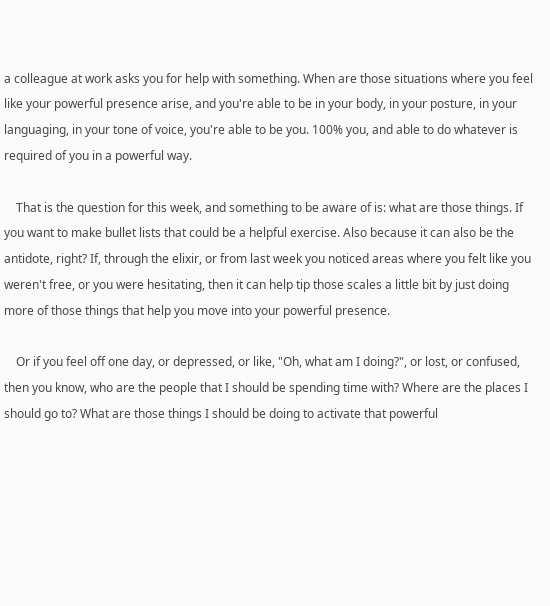a colleague at work asks you for help with something. When are those situations where you feel like your powerful presence arise, and you're able to be in your body, in your posture, in your languaging, in your tone of voice, you're able to be you. 100% you, and able to do whatever is required of you in a powerful way.

    That is the question for this week, and something to be aware of is: what are those things. If you want to make bullet lists that could be a helpful exercise. Also because it can also be the antidote, right? If, through the elixir, or from last week you noticed areas where you felt like you weren't free, or you were hesitating, then it can help tip those scales a little bit by just doing more of those things that help you move into your powerful presence.

    Or if you feel off one day, or depressed, or like, "Oh, what am I doing?", or lost, or confused, then you know, who are the people that I should be spending time with? Where are the places I should go to? What are those things I should be doing to activate that powerful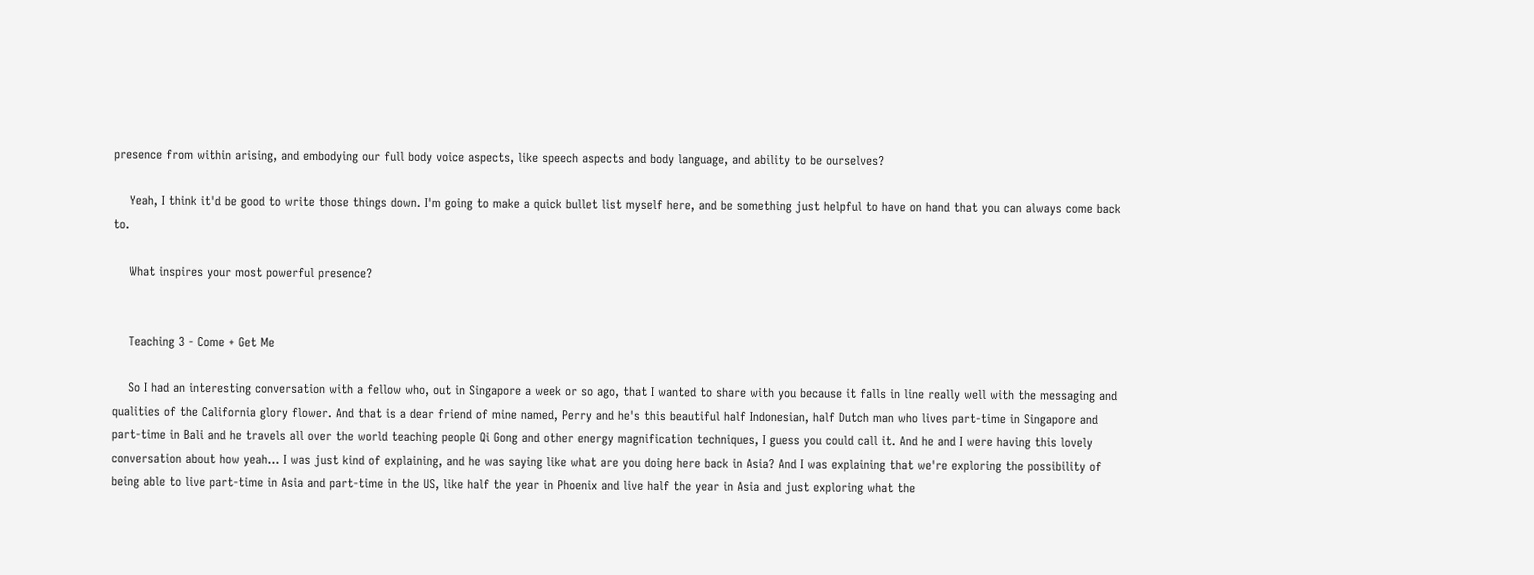presence from within arising, and embodying our full body voice aspects, like speech aspects and body language, and ability to be ourselves?

    Yeah, I think it'd be good to write those things down. I'm going to make a quick bullet list myself here, and be something just helpful to have on hand that you can always come back to.

    What inspires your most powerful presence?


    Teaching 3 - Come + Get Me

    So I had an interesting conversation with a fellow who, out in Singapore a week or so ago, that I wanted to share with you because it falls in line really well with the messaging and qualities of the California glory flower. And that is a dear friend of mine named, Perry and he's this beautiful half Indonesian, half Dutch man who lives part-time in Singapore and part-time in Bali and he travels all over the world teaching people Qi Gong and other energy magnification techniques, I guess you could call it. And he and I were having this lovely conversation about how yeah... I was just kind of explaining, and he was saying like what are you doing here back in Asia? And I was explaining that we're exploring the possibility of being able to live part-time in Asia and part-time in the US, like half the year in Phoenix and live half the year in Asia and just exploring what the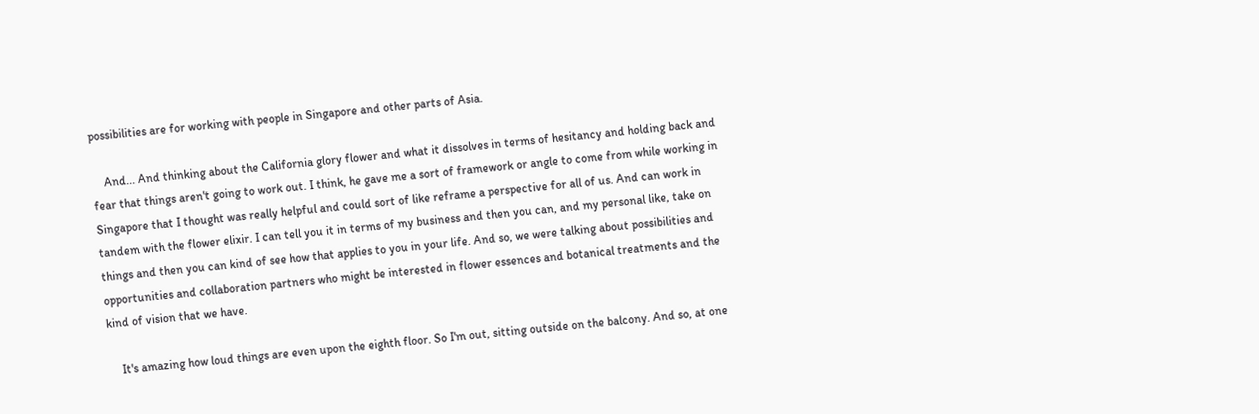possibilities are for working with people in Singapore and other parts of Asia.

    And... And thinking about the California glory flower and what it dissolves in terms of hesitancy and holding back and fear that things aren't going to work out. I think, he gave me a sort of framework or angle to come from while working in Singapore that I thought was really helpful and could sort of like reframe a perspective for all of us. And can work in tandem with the flower elixir. I can tell you it in terms of my business and then you can, and my personal like, take on things and then you can kind of see how that applies to you in your life. And so, we were talking about possibilities and opportunities and collaboration partners who might be interested in flower essences and botanical treatments and the kind of vision that we have.

    It's amazing how loud things are even upon the eighth floor. So I'm out, sitting outside on the balcony. And so, at one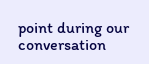point during our conversation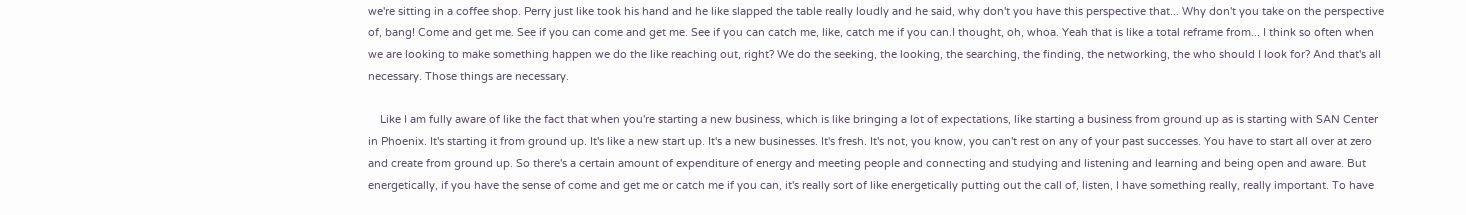we're sitting in a coffee shop. Perry just like took his hand and he like slapped the table really loudly and he said, why don't you have this perspective that... Why don't you take on the perspective of, bang! Come and get me. See if you can come and get me. See if you can catch me, like, catch me if you can.I thought, oh, whoa. Yeah that is like a total reframe from... I think so often when we are looking to make something happen we do the like reaching out, right? We do the seeking, the looking, the searching, the finding, the networking, the who should I look for? And that's all necessary. Those things are necessary.

    Like I am fully aware of like the fact that when you're starting a new business, which is like bringing a lot of expectations, like starting a business from ground up as is starting with SAN Center in Phoenix. It's starting it from ground up. It's like a new start up. It's a new businesses. It's fresh. It's not, you know, you can't rest on any of your past successes. You have to start all over at zero and create from ground up. So there's a certain amount of expenditure of energy and meeting people and connecting and studying and listening and learning and being open and aware. But energetically, if you have the sense of come and get me or catch me if you can, it's really sort of like energetically putting out the call of, listen, I have something really, really important. To have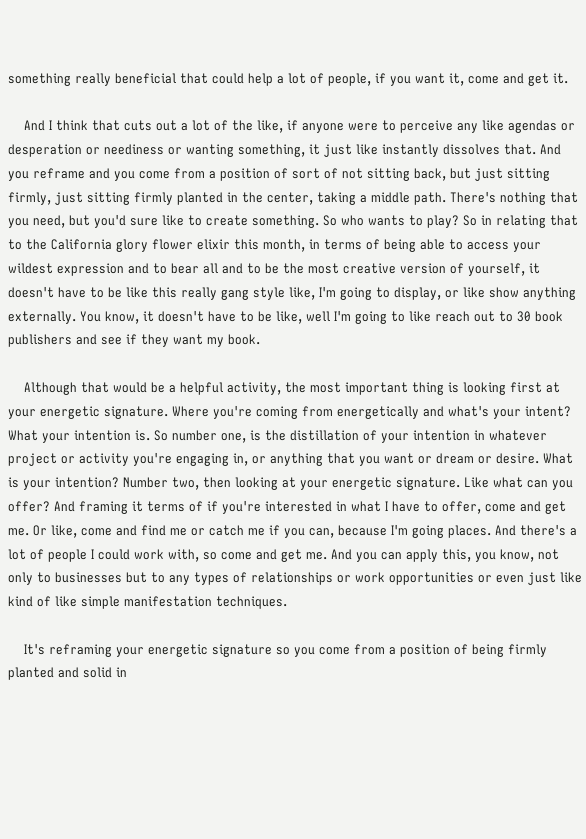something really beneficial that could help a lot of people, if you want it, come and get it.

    And I think that cuts out a lot of the like, if anyone were to perceive any like agendas or desperation or neediness or wanting something, it just like instantly dissolves that. And you reframe and you come from a position of sort of not sitting back, but just sitting firmly, just sitting firmly planted in the center, taking a middle path. There's nothing that you need, but you'd sure like to create something. So who wants to play? So in relating that to the California glory flower elixir this month, in terms of being able to access your wildest expression and to bear all and to be the most creative version of yourself, it doesn't have to be like this really gang style like, I'm going to display, or like show anything externally. You know, it doesn't have to be like, well I'm going to like reach out to 30 book publishers and see if they want my book.

    Although that would be a helpful activity, the most important thing is looking first at your energetic signature. Where you're coming from energetically and what's your intent? What your intention is. So number one, is the distillation of your intention in whatever project or activity you're engaging in, or anything that you want or dream or desire. What is your intention? Number two, then looking at your energetic signature. Like what can you offer? And framing it terms of if you're interested in what I have to offer, come and get me. Or like, come and find me or catch me if you can, because I'm going places. And there's a lot of people I could work with, so come and get me. And you can apply this, you know, not only to businesses but to any types of relationships or work opportunities or even just like kind of like simple manifestation techniques.

    It's reframing your energetic signature so you come from a position of being firmly planted and solid in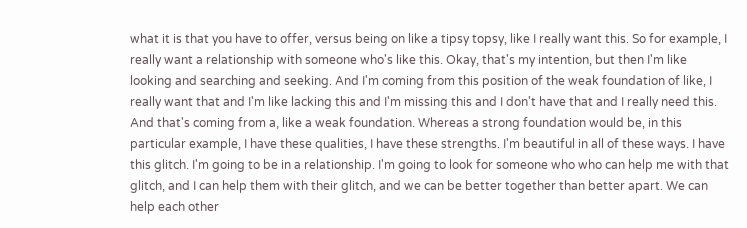what it is that you have to offer, versus being on like a tipsy topsy, like I really want this. So for example, I really want a relationship with someone who's like this. Okay, that's my intention, but then I'm like looking and searching and seeking. And I'm coming from this position of the weak foundation of like, I really want that and I'm like lacking this and I'm missing this and I don't have that and I really need this. And that's coming from a, like a weak foundation. Whereas a strong foundation would be, in this particular example, I have these qualities, I have these strengths. I'm beautiful in all of these ways. I have this glitch. I'm going to be in a relationship. I'm going to look for someone who who can help me with that glitch, and I can help them with their glitch, and we can be better together than better apart. We can help each other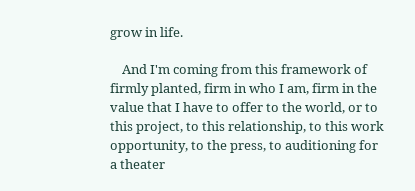grow in life.

    And I'm coming from this framework of firmly planted, firm in who I am, firm in the value that I have to offer to the world, or to this project, to this relationship, to this work opportunity, to the press, to auditioning for a theater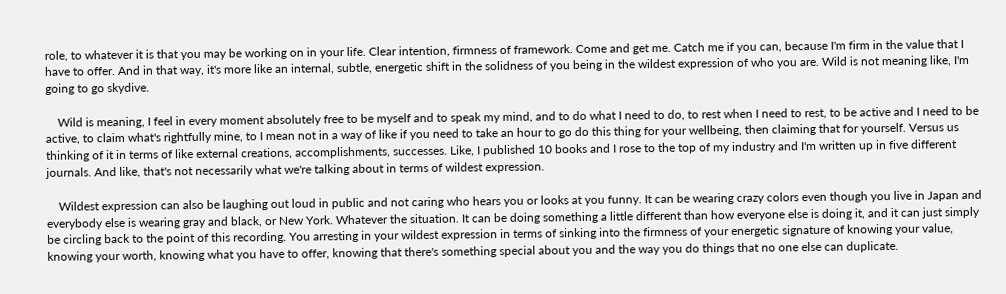role, to whatever it is that you may be working on in your life. Clear intention, firmness of framework. Come and get me. Catch me if you can, because I'm firm in the value that I have to offer. And in that way, it's more like an internal, subtle, energetic shift in the solidness of you being in the wildest expression of who you are. Wild is not meaning like, I'm going to go skydive.

    Wild is meaning, I feel in every moment absolutely free to be myself and to speak my mind, and to do what I need to do, to rest when I need to rest, to be active and I need to be active, to claim what's rightfully mine, to I mean not in a way of like if you need to take an hour to go do this thing for your wellbeing, then claiming that for yourself. Versus us thinking of it in terms of like external creations, accomplishments, successes. Like, I published 10 books and I rose to the top of my industry and I'm written up in five different journals. And like, that's not necessarily what we're talking about in terms of wildest expression.

    Wildest expression can also be laughing out loud in public and not caring who hears you or looks at you funny. It can be wearing crazy colors even though you live in Japan and everybody else is wearing gray and black, or New York. Whatever the situation. It can be doing something a little different than how everyone else is doing it, and it can just simply be circling back to the point of this recording. You arresting in your wildest expression in terms of sinking into the firmness of your energetic signature of knowing your value, knowing your worth, knowing what you have to offer, knowing that there's something special about you and the way you do things that no one else can duplicate.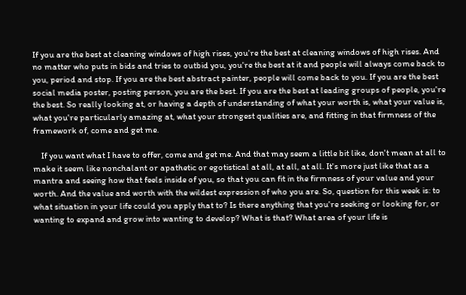If you are the best at cleaning windows of high rises, you're the best at cleaning windows of high rises. And no matter who puts in bids and tries to outbid you, you're the best at it and people will always come back to you, period and stop. If you are the best abstract painter, people will come back to you. If you are the best social media poster, posting person, you are the best. If you are the best at leading groups of people, you're the best. So really looking at, or having a depth of understanding of what your worth is, what your value is, what you're particularly amazing at, what your strongest qualities are, and fitting in that firmness of the framework of, come and get me.

    If you want what I have to offer, come and get me. And that may seem a little bit like, don't mean at all to make it seem like nonchalant or apathetic or egotistical at all, at all, at all. It's more just like that as a mantra and seeing how that feels inside of you, so that you can fit in the firmness of your value and your worth. And the value and worth with the wildest expression of who you are. So, question for this week is: to what situation in your life could you apply that to? Is there anything that you're seeking or looking for, or wanting to expand and grow into wanting to develop? What is that? What area of your life is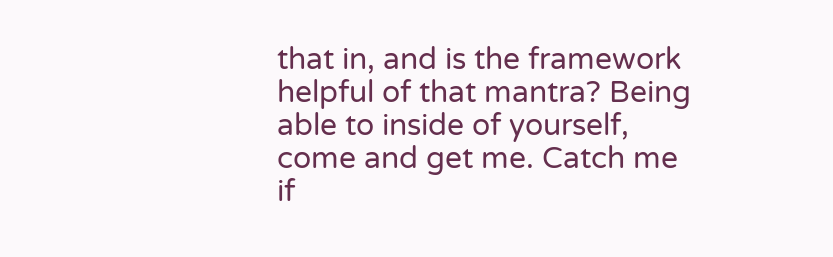that in, and is the framework helpful of that mantra? Being able to inside of yourself, come and get me. Catch me if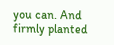you can. And firmly planted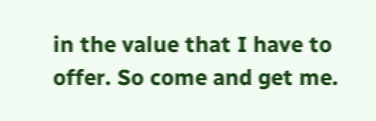in the value that I have to offer. So come and get me.